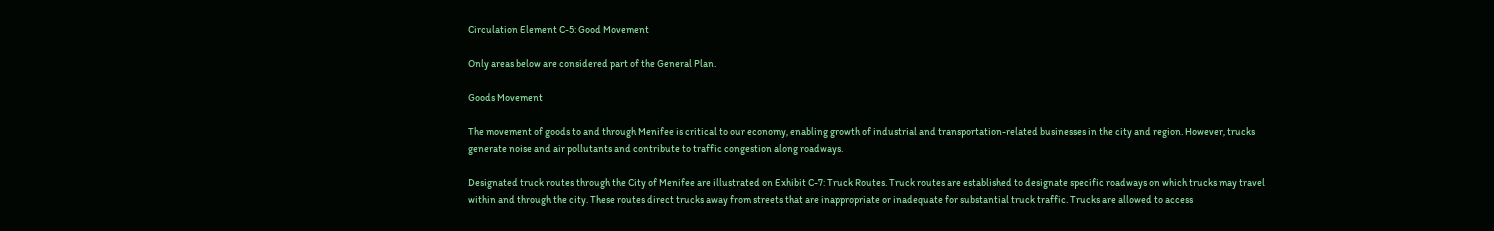Circulation Element C-5: Good Movement

Only areas below are considered part of the General Plan.

Goods Movement

The movement of goods to and through Menifee is critical to our economy, enabling growth of industrial and transportation-related businesses in the city and region. However, trucks generate noise and air pollutants and contribute to traffic congestion along roadways.

Designated truck routes through the City of Menifee are illustrated on Exhibit C-7: Truck Routes. Truck routes are established to designate specific roadways on which trucks may travel within and through the city. These routes direct trucks away from streets that are inappropriate or inadequate for substantial truck traffic. Trucks are allowed to access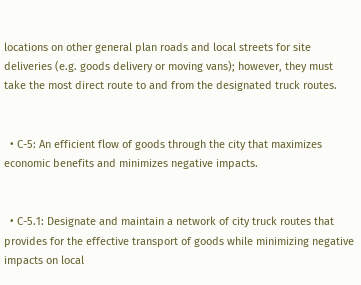locations on other general plan roads and local streets for site deliveries (e.g. goods delivery or moving vans); however, they must take the most direct route to and from the designated truck routes.


  • C-5: An efficient flow of goods through the city that maximizes economic benefits and minimizes negative impacts.


  • C-5.1: Designate and maintain a network of city truck routes that provides for the effective transport of goods while minimizing negative impacts on local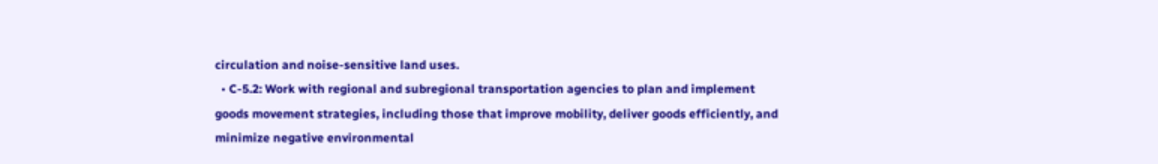circulation and noise-sensitive land uses.
  • C-5.2: Work with regional and subregional transportation agencies to plan and implement goods movement strategies, including those that improve mobility, deliver goods efficiently, and minimize negative environmental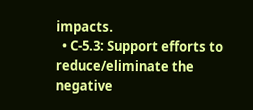impacts.
  • C-5.3: Support efforts to reduce/eliminate the negative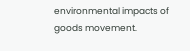environmental impacts of goods movement.